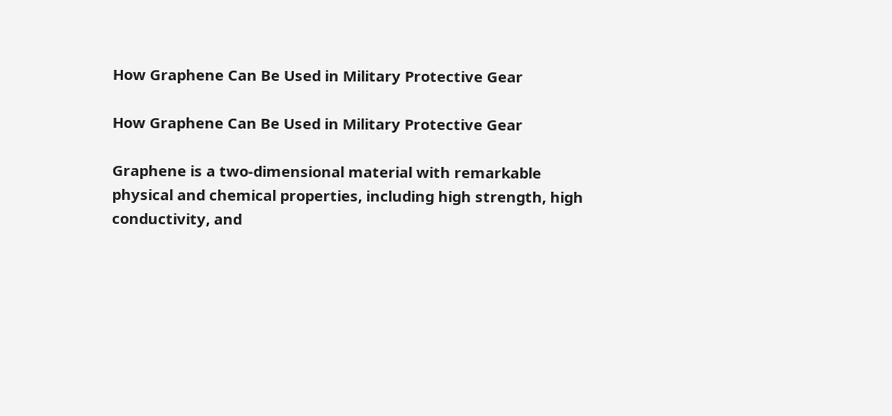How Graphene Can Be Used in Military Protective Gear

How Graphene Can Be Used in Military Protective Gear

Graphene is a two-dimensional material with remarkable physical and chemical properties, including high strength, high conductivity, and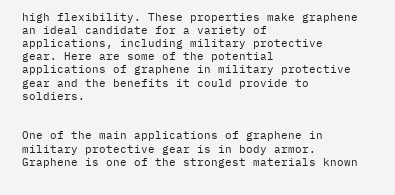high flexibility. These properties make graphene an ideal candidate for a variety of applications, including military protective gear. Here are some of the potential applications of graphene in military protective gear and the benefits it could provide to soldiers.


One of the main applications of graphene in military protective gear is in body armor. Graphene is one of the strongest materials known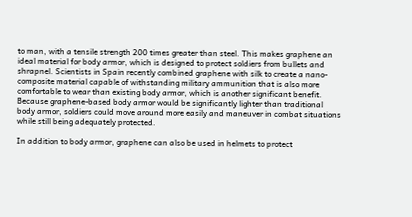to man, with a tensile strength 200 times greater than steel. This makes graphene an ideal material for body armor, which is designed to protect soldiers from bullets and shrapnel. Scientists in Spain recently combined graphene with silk to create a nano-composite material capable of withstanding military ammunition that is also more comfortable to wear than existing body armor, which is another significant benefit. Because graphene-based body armor would be significantly lighter than traditional body armor, soldiers could move around more easily and maneuver in combat situations while still being adequately protected.

In addition to body armor, graphene can also be used in helmets to protect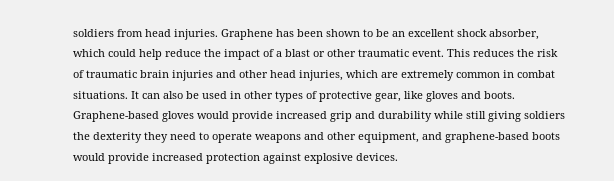soldiers from head injuries. Graphene has been shown to be an excellent shock absorber, which could help reduce the impact of a blast or other traumatic event. This reduces the risk of traumatic brain injuries and other head injuries, which are extremely common in combat situations. It can also be used in other types of protective gear, like gloves and boots. Graphene-based gloves would provide increased grip and durability while still giving soldiers the dexterity they need to operate weapons and other equipment, and graphene-based boots would provide increased protection against explosive devices.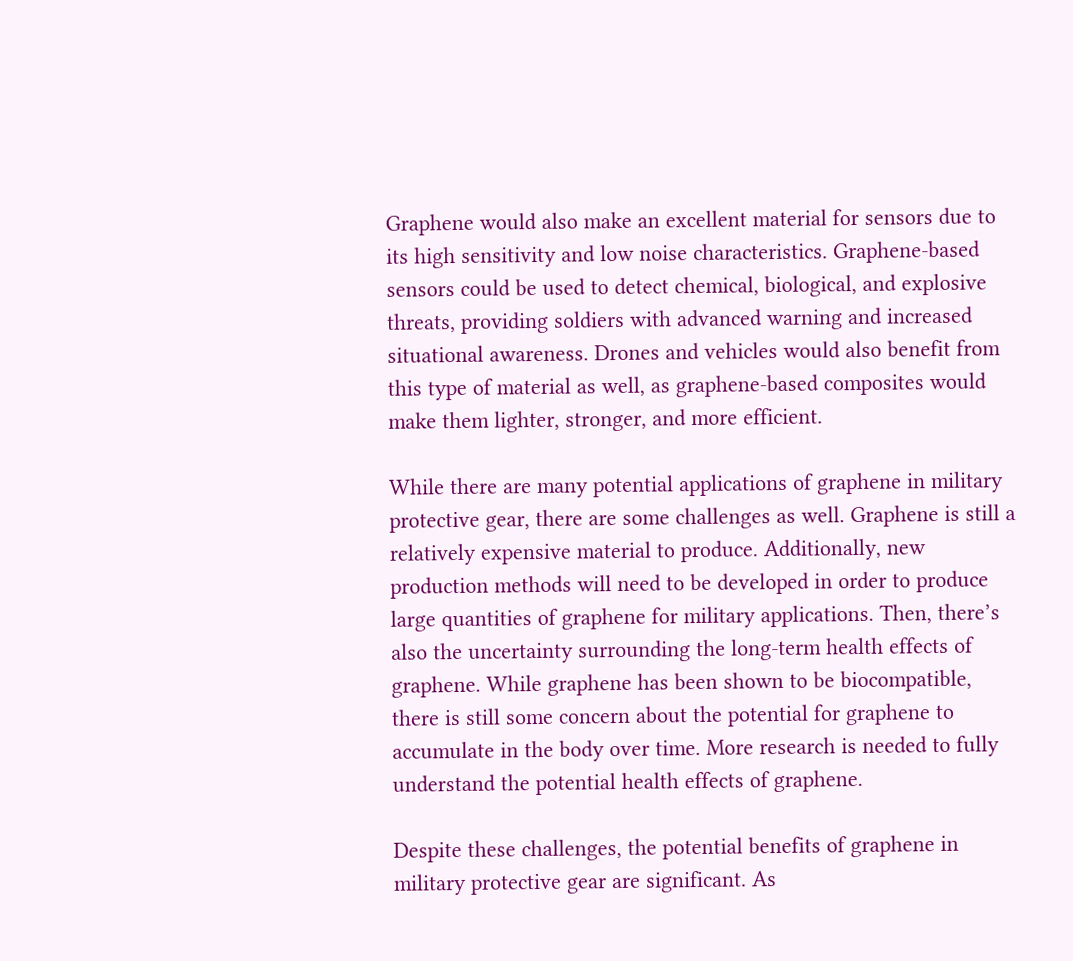Graphene would also make an excellent material for sensors due to its high sensitivity and low noise characteristics. Graphene-based sensors could be used to detect chemical, biological, and explosive threats, providing soldiers with advanced warning and increased situational awareness. Drones and vehicles would also benefit from this type of material as well, as graphene-based composites would make them lighter, stronger, and more efficient.

While there are many potential applications of graphene in military protective gear, there are some challenges as well. Graphene is still a relatively expensive material to produce. Additionally, new production methods will need to be developed in order to produce large quantities of graphene for military applications. Then, there’s also the uncertainty surrounding the long-term health effects of graphene. While graphene has been shown to be biocompatible, there is still some concern about the potential for graphene to accumulate in the body over time. More research is needed to fully understand the potential health effects of graphene.

Despite these challenges, the potential benefits of graphene in military protective gear are significant. As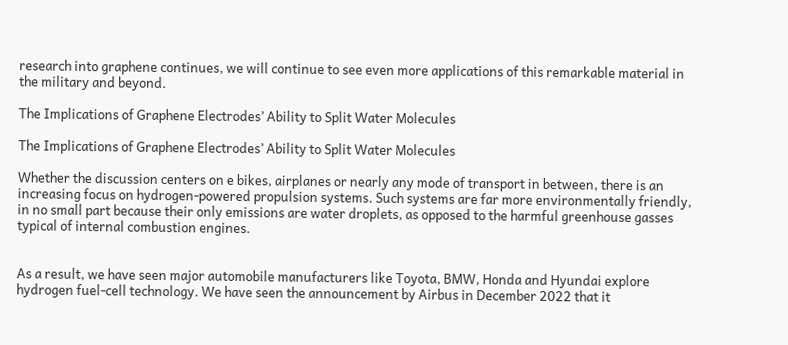research into graphene continues, we will continue to see even more applications of this remarkable material in the military and beyond.

The Implications of Graphene Electrodes’ Ability to Split Water Molecules

The Implications of Graphene Electrodes’ Ability to Split Water Molecules

Whether the discussion centers on e bikes, airplanes or nearly any mode of transport in between, there is an increasing focus on hydrogen-powered propulsion systems. Such systems are far more environmentally friendly, in no small part because their only emissions are water droplets, as opposed to the harmful greenhouse gasses typical of internal combustion engines.


As a result, we have seen major automobile manufacturers like Toyota, BMW, Honda and Hyundai explore hydrogen fuel-cell technology. We have seen the announcement by Airbus in December 2022 that it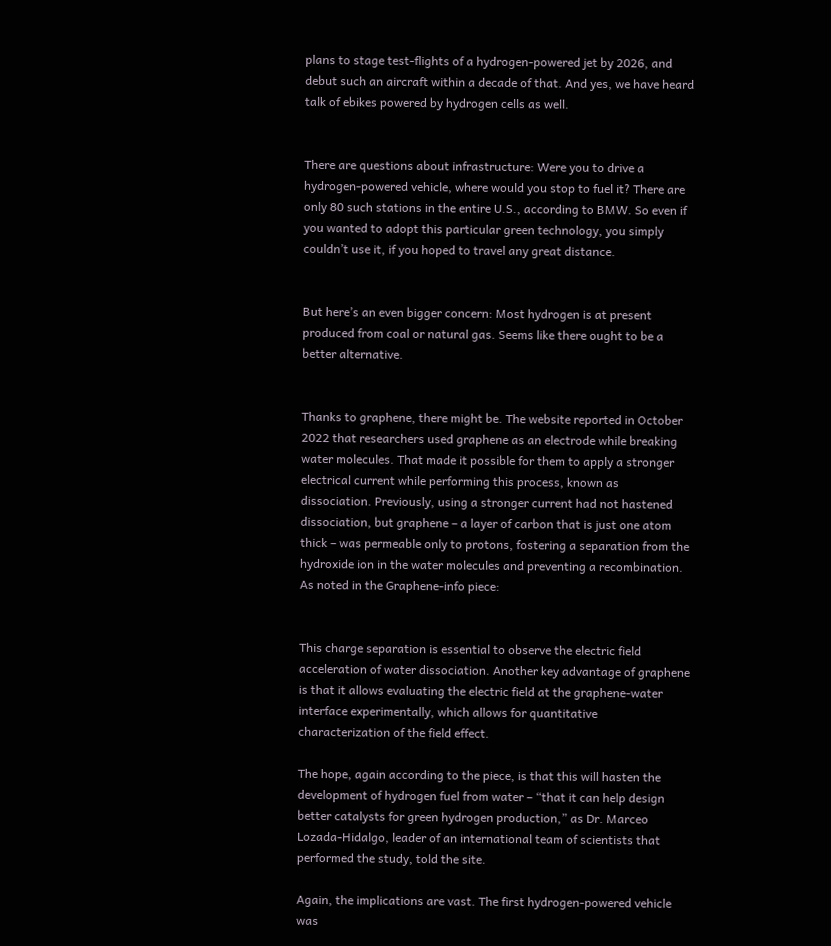plans to stage test-flights of a hydrogen-powered jet by 2026, and debut such an aircraft within a decade of that. And yes, we have heard talk of ebikes powered by hydrogen cells as well.


There are questions about infrastructure: Were you to drive a hydrogen-powered vehicle, where would you stop to fuel it? There are only 80 such stations in the entire U.S., according to BMW. So even if you wanted to adopt this particular green technology, you simply couldn’t use it, if you hoped to travel any great distance.


But here’s an even bigger concern: Most hydrogen is at present produced from coal or natural gas. Seems like there ought to be a better alternative.


Thanks to graphene, there might be. The website reported in October 2022 that researchers used graphene as an electrode while breaking water molecules. That made it possible for them to apply a stronger electrical current while performing this process, known as dissociation. Previously, using a stronger current had not hastened dissociation, but graphene – a layer of carbon that is just one atom thick – was permeable only to protons, fostering a separation from the hydroxide ion in the water molecules and preventing a recombination. As noted in the Graphene-info piece:


This charge separation is essential to observe the electric field acceleration of water dissociation. Another key advantage of graphene is that it allows evaluating the electric field at the graphene-water interface experimentally, which allows for quantitative characterization of the field effect.

The hope, again according to the piece, is that this will hasten the development of hydrogen fuel from water – “that it can help design better catalysts for green hydrogen production,” as Dr. Marceo Lozada-Hidalgo, leader of an international team of scientists that performed the study, told the site.

Again, the implications are vast. The first hydrogen-powered vehicle was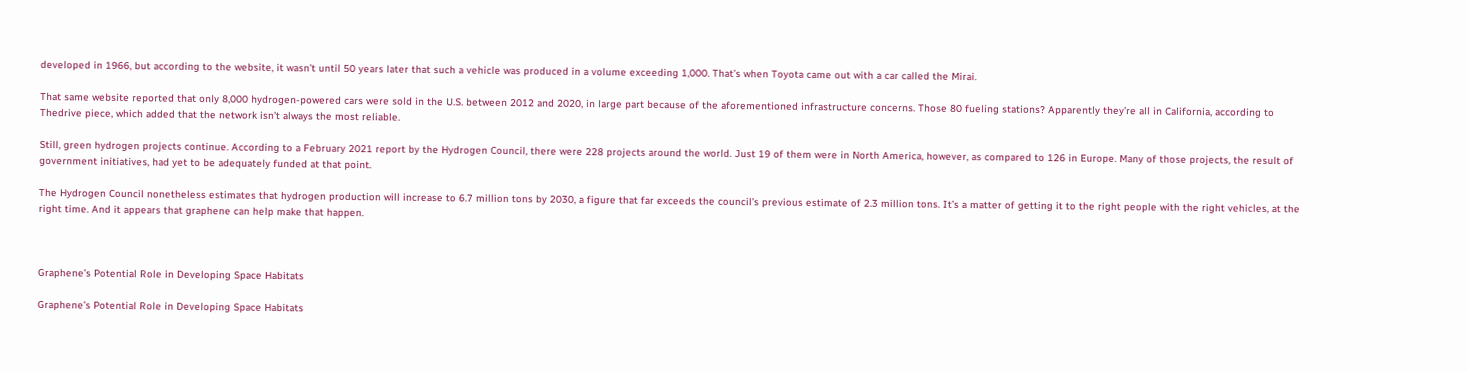developed in 1966, but according to the website, it wasn’t until 50 years later that such a vehicle was produced in a volume exceeding 1,000. That’s when Toyota came out with a car called the Mirai.

That same website reported that only 8,000 hydrogen-powered cars were sold in the U.S. between 2012 and 2020, in large part because of the aforementioned infrastructure concerns. Those 80 fueling stations? Apparently they’re all in California, according to Thedrive piece, which added that the network isn’t always the most reliable.

Still, green hydrogen projects continue. According to a February 2021 report by the Hydrogen Council, there were 228 projects around the world. Just 19 of them were in North America, however, as compared to 126 in Europe. Many of those projects, the result of government initiatives, had yet to be adequately funded at that point.

The Hydrogen Council nonetheless estimates that hydrogen production will increase to 6.7 million tons by 2030, a figure that far exceeds the council’s previous estimate of 2.3 million tons. It’s a matter of getting it to the right people with the right vehicles, at the right time. And it appears that graphene can help make that happen.



Graphene’s Potential Role in Developing Space Habitats

Graphene’s Potential Role in Developing Space Habitats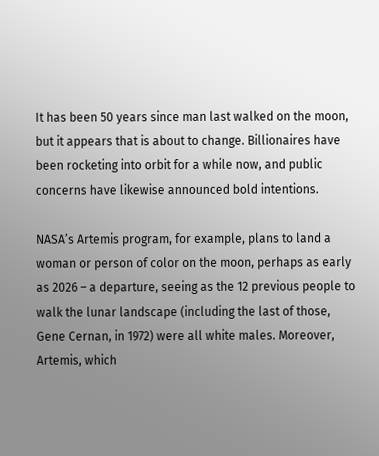It has been 50 years since man last walked on the moon, but it appears that is about to change. Billionaires have been rocketing into orbit for a while now, and public concerns have likewise announced bold intentions.

NASA’s Artemis program, for example, plans to land a woman or person of color on the moon, perhaps as early as 2026 – a departure, seeing as the 12 previous people to walk the lunar landscape (including the last of those, Gene Cernan, in 1972) were all white males. Moreover, Artemis, which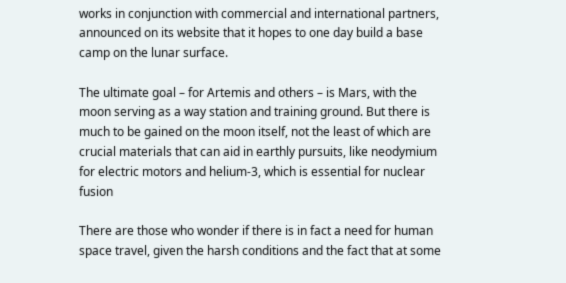works in conjunction with commercial and international partners, announced on its website that it hopes to one day build a base camp on the lunar surface.

The ultimate goal – for Artemis and others – is Mars, with the moon serving as a way station and training ground. But there is much to be gained on the moon itself, not the least of which are crucial materials that can aid in earthly pursuits, like neodymium for electric motors and helium-3, which is essential for nuclear fusion

There are those who wonder if there is in fact a need for human space travel, given the harsh conditions and the fact that at some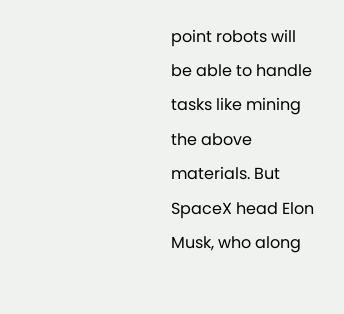point robots will be able to handle tasks like mining the above materials. But SpaceX head Elon Musk, who along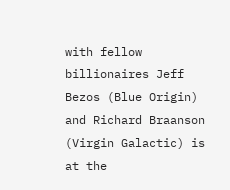with fellow billionaires Jeff Bezos (Blue Origin) and Richard Braanson (Virgin Galactic) is at the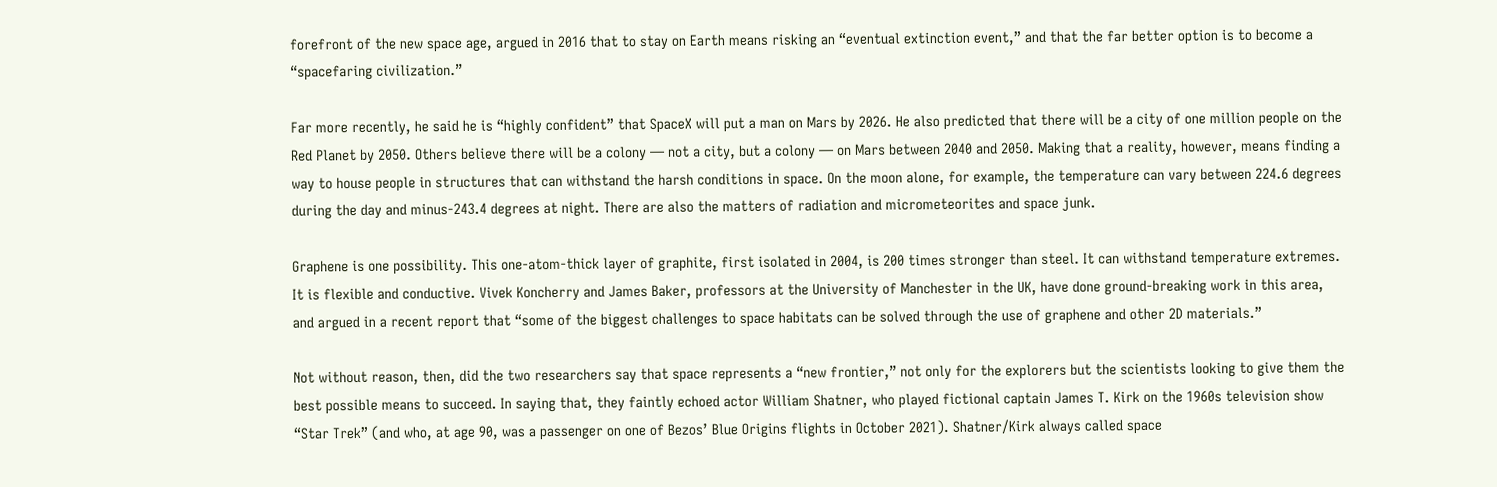forefront of the new space age, argued in 2016 that to stay on Earth means risking an “eventual extinction event,” and that the far better option is to become a “spacefaring civilization.”

Far more recently, he said he is “highly confident” that SpaceX will put a man on Mars by 2026. He also predicted that there will be a city of one million people on the Red Planet by 2050. Others believe there will be a colony — not a city, but a colony — on Mars between 2040 and 2050. Making that a reality, however, means finding a way to house people in structures that can withstand the harsh conditions in space. On the moon alone, for example, the temperature can vary between 224.6 degrees during the day and minus-243.4 degrees at night. There are also the matters of radiation and micrometeorites and space junk.

Graphene is one possibility. This one-atom-thick layer of graphite, first isolated in 2004, is 200 times stronger than steel. It can withstand temperature extremes. It is flexible and conductive. Vivek Koncherry and James Baker, professors at the University of Manchester in the UK, have done ground-breaking work in this area, and argued in a recent report that “some of the biggest challenges to space habitats can be solved through the use of graphene and other 2D materials.”

Not without reason, then, did the two researchers say that space represents a “new frontier,” not only for the explorers but the scientists looking to give them the best possible means to succeed. In saying that, they faintly echoed actor William Shatner, who played fictional captain James T. Kirk on the 1960s television show “Star Trek” (and who, at age 90, was a passenger on one of Bezos’ Blue Origins flights in October 2021). Shatner/Kirk always called space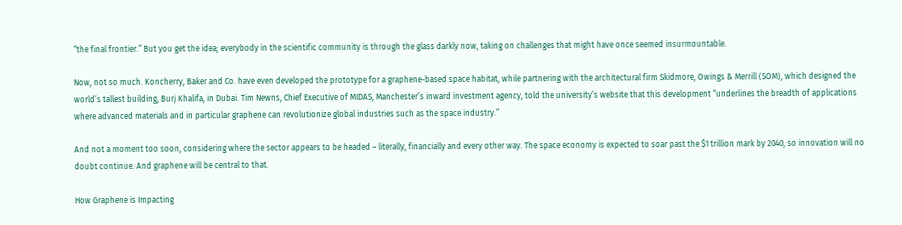“the final frontier.” But you get the idea; everybody in the scientific community is through the glass darkly now, taking on challenges that might have once seemed insurmountable.

Now, not so much. Koncherry, Baker and Co. have even developed the prototype for a graphene-based space habitat, while partnering with the architectural firm Skidmore, Owings & Merrill (SOM), which designed the world’s tallest building, Burj Khalifa, in Dubai. Tim Newns, Chief Executive of MIDAS, Manchester’s inward investment agency, told the university’s website that this development “underlines the breadth of applications where advanced materials and in particular graphene can revolutionize global industries such as the space industry.”

And not a moment too soon, considering where the sector appears to be headed – literally, financially and every other way. The space economy is expected to soar past the $1 trillion mark by 2040, so innovation will no doubt continue. And graphene will be central to that.

How Graphene is Impacting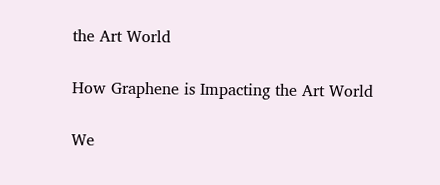the Art World

How Graphene is Impacting the Art World

We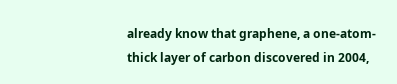already know that graphene, a one-atom-thick layer of carbon discovered in 2004,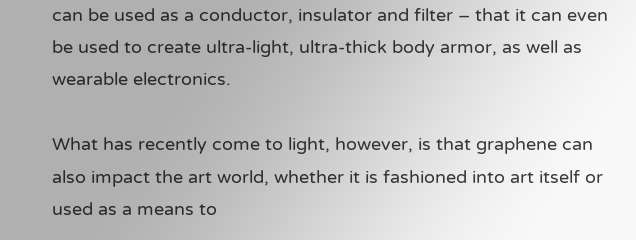can be used as a conductor, insulator and filter – that it can even be used to create ultra-light, ultra-thick body armor, as well as wearable electronics.

What has recently come to light, however, is that graphene can also impact the art world, whether it is fashioned into art itself or used as a means to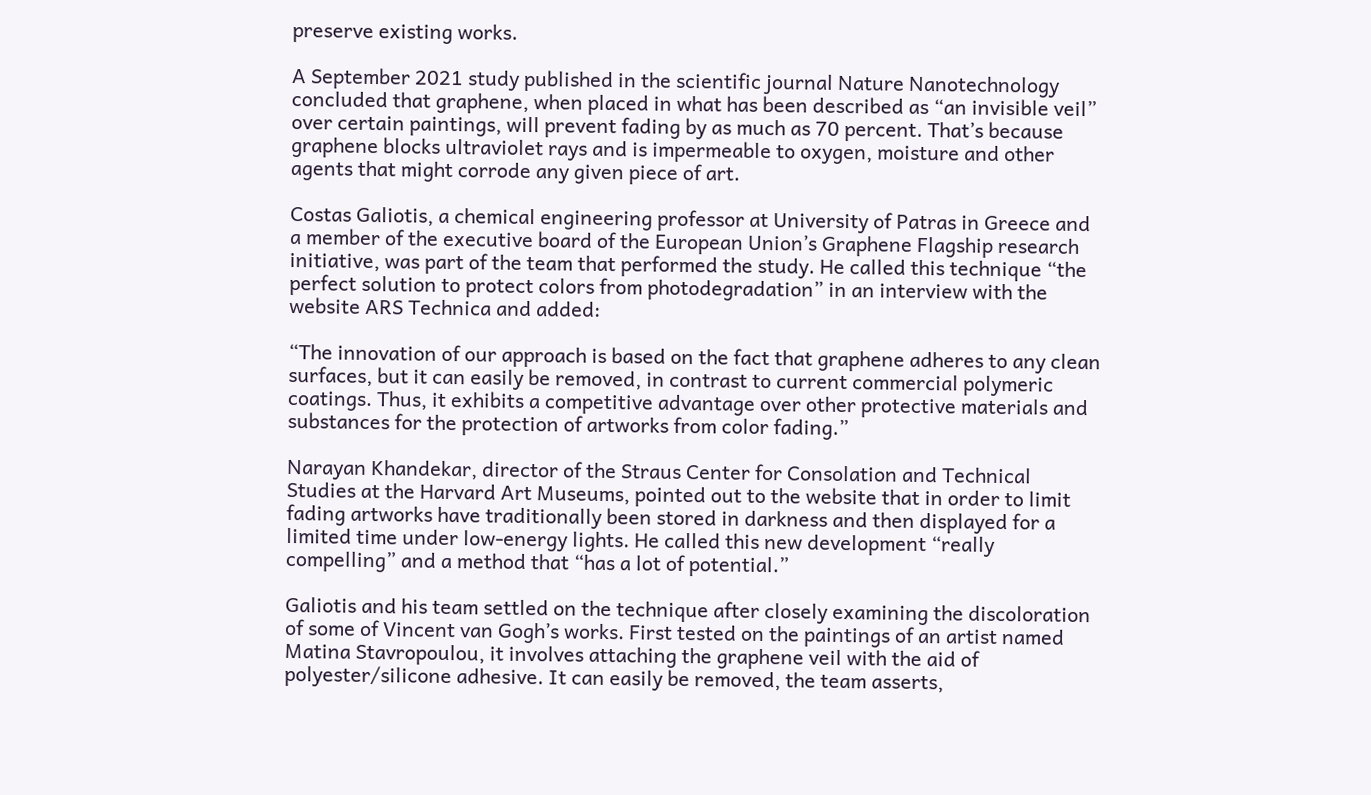preserve existing works.

A September 2021 study published in the scientific journal Nature Nanotechnology concluded that graphene, when placed in what has been described as “an invisible veil” over certain paintings, will prevent fading by as much as 70 percent. That’s because graphene blocks ultraviolet rays and is impermeable to oxygen, moisture and other agents that might corrode any given piece of art.

Costas Galiotis, a chemical engineering professor at University of Patras in Greece and a member of the executive board of the European Union’s Graphene Flagship research initiative, was part of the team that performed the study. He called this technique “the perfect solution to protect colors from photodegradation” in an interview with the website ARS Technica and added:

“The innovation of our approach is based on the fact that graphene adheres to any clean surfaces, but it can easily be removed, in contrast to current commercial polymeric coatings. Thus, it exhibits a competitive advantage over other protective materials and substances for the protection of artworks from color fading.”

Narayan Khandekar, director of the Straus Center for Consolation and Technical Studies at the Harvard Art Museums, pointed out to the website that in order to limit fading artworks have traditionally been stored in darkness and then displayed for a limited time under low-energy lights. He called this new development “really compelling” and a method that “has a lot of potential.”

Galiotis and his team settled on the technique after closely examining the discoloration of some of Vincent van Gogh’s works. First tested on the paintings of an artist named Matina Stavropoulou, it involves attaching the graphene veil with the aid of polyester/silicone adhesive. It can easily be removed, the team asserts,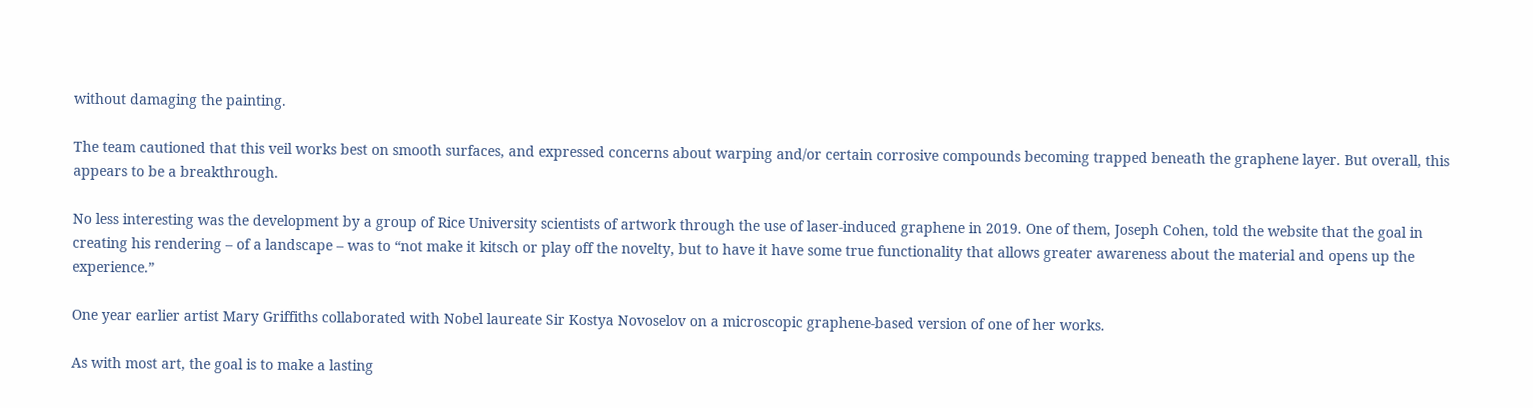without damaging the painting.

The team cautioned that this veil works best on smooth surfaces, and expressed concerns about warping and/or certain corrosive compounds becoming trapped beneath the graphene layer. But overall, this appears to be a breakthrough.

No less interesting was the development by a group of Rice University scientists of artwork through the use of laser-induced graphene in 2019. One of them, Joseph Cohen, told the website that the goal in creating his rendering – of a landscape – was to “not make it kitsch or play off the novelty, but to have it have some true functionality that allows greater awareness about the material and opens up the experience.”

One year earlier artist Mary Griffiths collaborated with Nobel laureate Sir Kostya Novoselov on a microscopic graphene-based version of one of her works.

As with most art, the goal is to make a lasting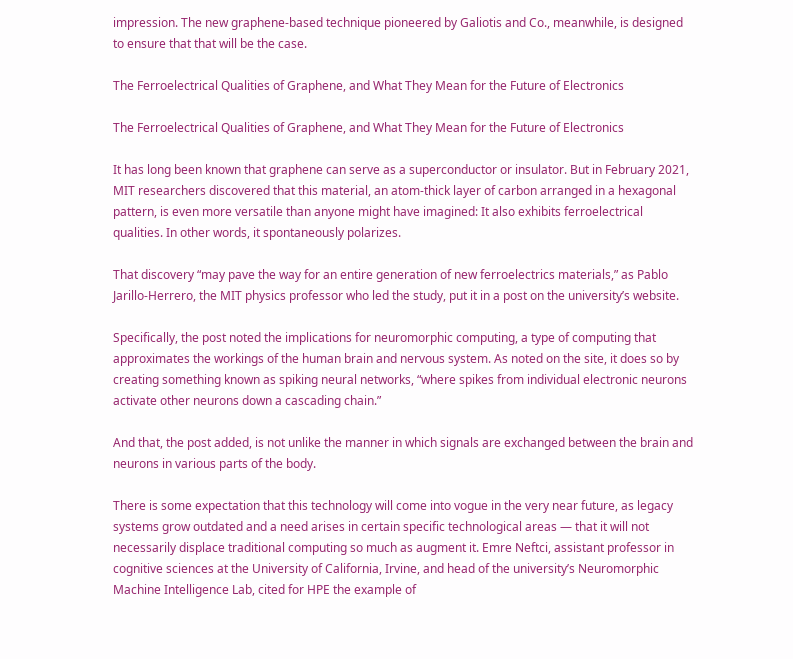impression. The new graphene-based technique pioneered by Galiotis and Co., meanwhile, is designed to ensure that that will be the case.

The Ferroelectrical Qualities of Graphene, and What They Mean for the Future of Electronics

The Ferroelectrical Qualities of Graphene, and What They Mean for the Future of Electronics

It has long been known that graphene can serve as a superconductor or insulator. But in February 2021, MIT researchers discovered that this material, an atom-thick layer of carbon arranged in a hexagonal pattern, is even more versatile than anyone might have imagined: It also exhibits ferroelectrical qualities. In other words, it spontaneously polarizes.

That discovery “may pave the way for an entire generation of new ferroelectrics materials,” as Pablo Jarillo-Herrero, the MIT physics professor who led the study, put it in a post on the university’s website.

Specifically, the post noted the implications for neuromorphic computing, a type of computing that approximates the workings of the human brain and nervous system. As noted on the site, it does so by creating something known as spiking neural networks, “where spikes from individual electronic neurons activate other neurons down a cascading chain.”

And that, the post added, is not unlike the manner in which signals are exchanged between the brain and neurons in various parts of the body.

There is some expectation that this technology will come into vogue in the very near future, as legacy systems grow outdated and a need arises in certain specific technological areas — that it will not necessarily displace traditional computing so much as augment it. Emre Neftci, assistant professor in cognitive sciences at the University of California, Irvine, and head of the university’s Neuromorphic Machine Intelligence Lab, cited for HPE the example of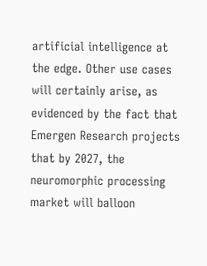artificial intelligence at the edge. Other use cases will certainly arise, as evidenced by the fact that Emergen Research projects that by 2027, the neuromorphic processing market will balloon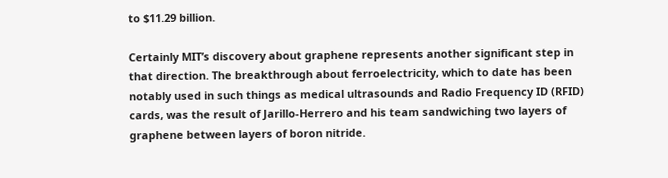to $11.29 billion.

Certainly MIT’s discovery about graphene represents another significant step in that direction. The breakthrough about ferroelectricity, which to date has been notably used in such things as medical ultrasounds and Radio Frequency ID (RFID) cards, was the result of Jarillo-Herrero and his team sandwiching two layers of graphene between layers of boron nitride.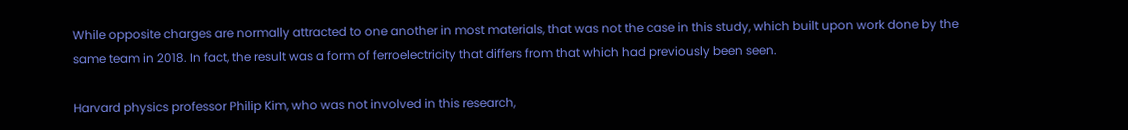While opposite charges are normally attracted to one another in most materials, that was not the case in this study, which built upon work done by the same team in 2018. In fact, the result was a form of ferroelectricity that differs from that which had previously been seen.

Harvard physics professor Philip Kim, who was not involved in this research,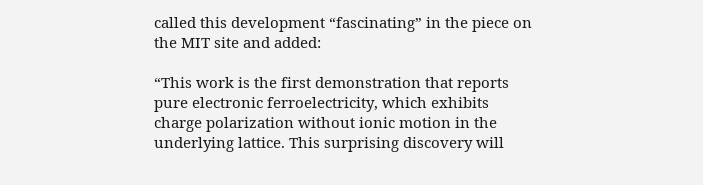called this development “fascinating” in the piece on the MIT site and added:

“This work is the first demonstration that reports pure electronic ferroelectricity, which exhibits charge polarization without ionic motion in the underlying lattice. This surprising discovery will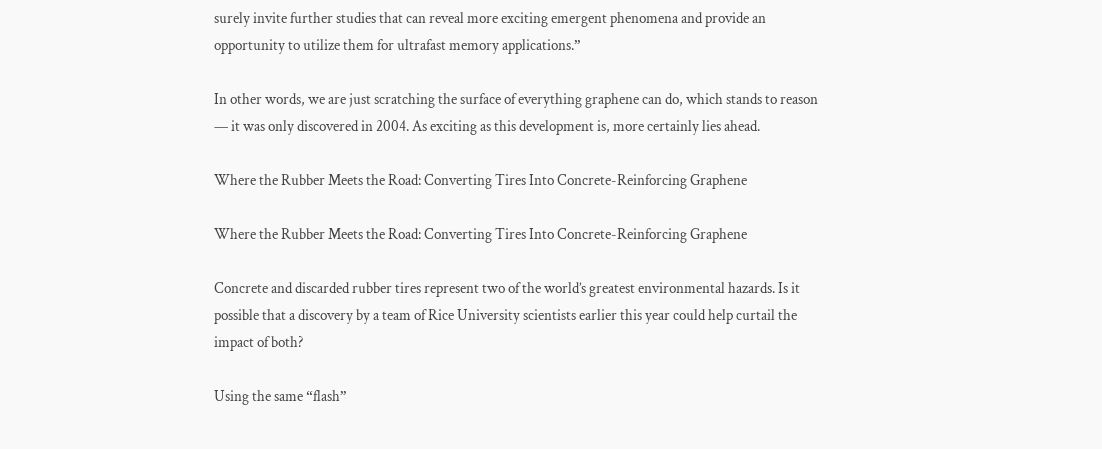surely invite further studies that can reveal more exciting emergent phenomena and provide an opportunity to utilize them for ultrafast memory applications.”

In other words, we are just scratching the surface of everything graphene can do, which stands to reason — it was only discovered in 2004. As exciting as this development is, more certainly lies ahead.

Where the Rubber Meets the Road: Converting Tires Into Concrete-Reinforcing Graphene

Where the Rubber Meets the Road: Converting Tires Into Concrete-Reinforcing Graphene

Concrete and discarded rubber tires represent two of the world’s greatest environmental hazards. Is it possible that a discovery by a team of Rice University scientists earlier this year could help curtail the impact of both?

Using the same “flash”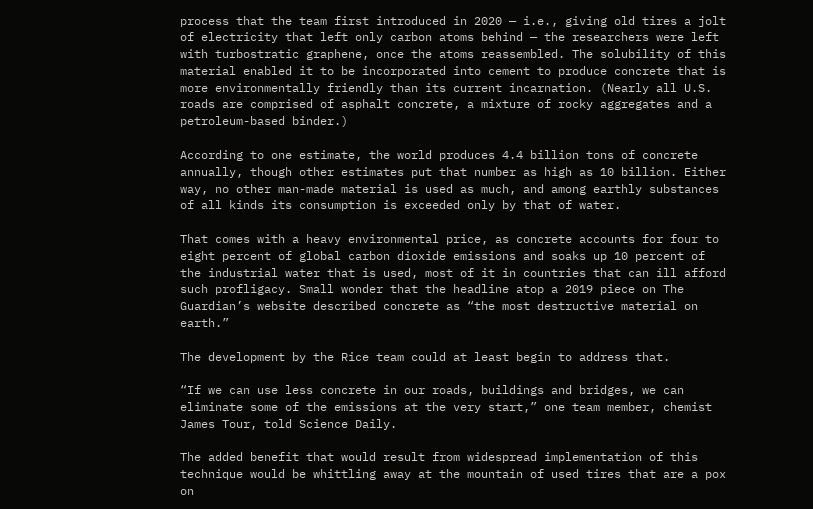process that the team first introduced in 2020 — i.e., giving old tires a jolt of electricity that left only carbon atoms behind — the researchers were left with turbostratic graphene, once the atoms reassembled. The solubility of this material enabled it to be incorporated into cement to produce concrete that is more environmentally friendly than its current incarnation. (Nearly all U.S. roads are comprised of asphalt concrete, a mixture of rocky aggregates and a petroleum-based binder.)

According to one estimate, the world produces 4.4 billion tons of concrete annually, though other estimates put that number as high as 10 billion. Either way, no other man-made material is used as much, and among earthly substances of all kinds its consumption is exceeded only by that of water.

That comes with a heavy environmental price, as concrete accounts for four to eight percent of global carbon dioxide emissions and soaks up 10 percent of the industrial water that is used, most of it in countries that can ill afford such profligacy. Small wonder that the headline atop a 2019 piece on The Guardian’s website described concrete as “the most destructive material on earth.”

The development by the Rice team could at least begin to address that.

“If we can use less concrete in our roads, buildings and bridges, we can eliminate some of the emissions at the very start,” one team member, chemist James Tour, told Science Daily.

The added benefit that would result from widespread implementation of this technique would be whittling away at the mountain of used tires that are a pox on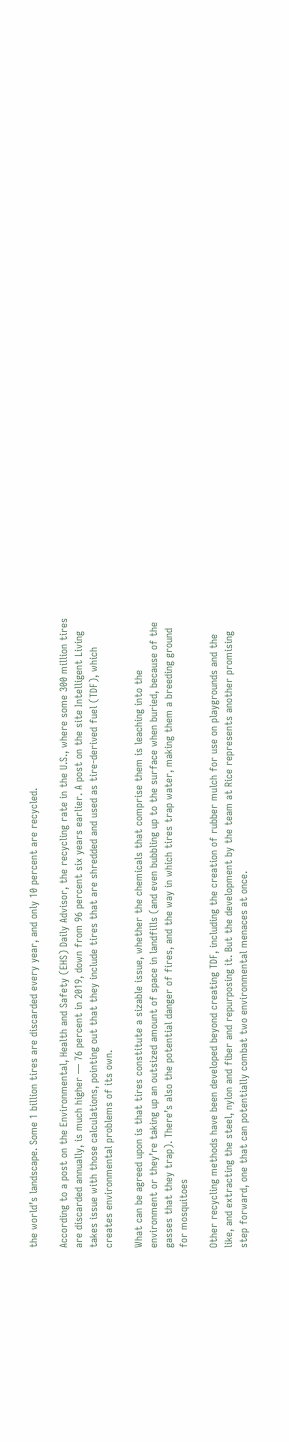the world’s landscape. Some 1 billion tires are discarded every year, and only 10 percent are recycled.

According to a post on the Environmental, Health and Safety (EHS) Daily Advisor, the recycling rate in the U.S., where some 300 million tires are discarded annually, is much higher — 76 percent in 2019, down from 96 percent six years earlier. A post on the site Intelligent Living takes issue with those calculations, pointing out that they include tires that are shredded and used as tire-derived fuel (TDF), which creates environmental problems of its own.

What can be agreed upon is that tires constitute a sizable issue, whether the chemicals that comprise them is leaching into the environment or they’re taking up an outsized amount of space in landfills (and even bubbling up to the surface when buried, because of the gasses that they trap). There’s also the potential danger of fires, and the way in which tires trap water, making them a breeding ground for mosquitoes

Other recycling methods have been developed beyond creating TDF, including the creation of rubber mulch for use on playgrounds and the like, and extracting the steel, nylon and fiber and repurposing it. But the development by the team at Rice represents another promising step forward, one that can potentially combat two environmental menaces at once.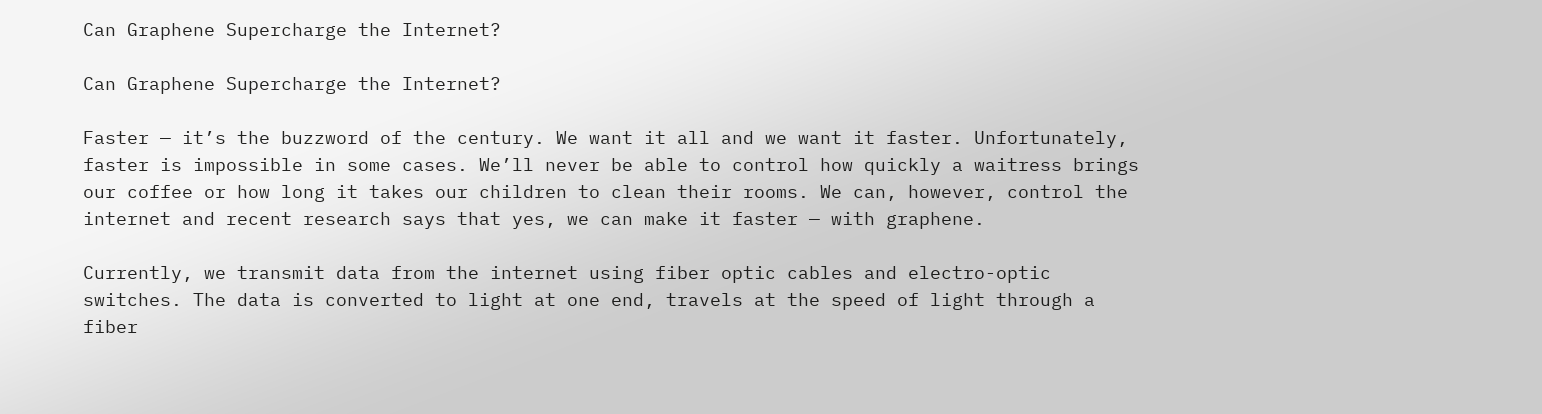Can Graphene Supercharge the Internet?

Can Graphene Supercharge the Internet?

Faster — it’s the buzzword of the century. We want it all and we want it faster. Unfortunately, faster is impossible in some cases. We’ll never be able to control how quickly a waitress brings our coffee or how long it takes our children to clean their rooms. We can, however, control the internet and recent research says that yes, we can make it faster — with graphene.

Currently, we transmit data from the internet using fiber optic cables and electro-optic switches. The data is converted to light at one end, travels at the speed of light through a fiber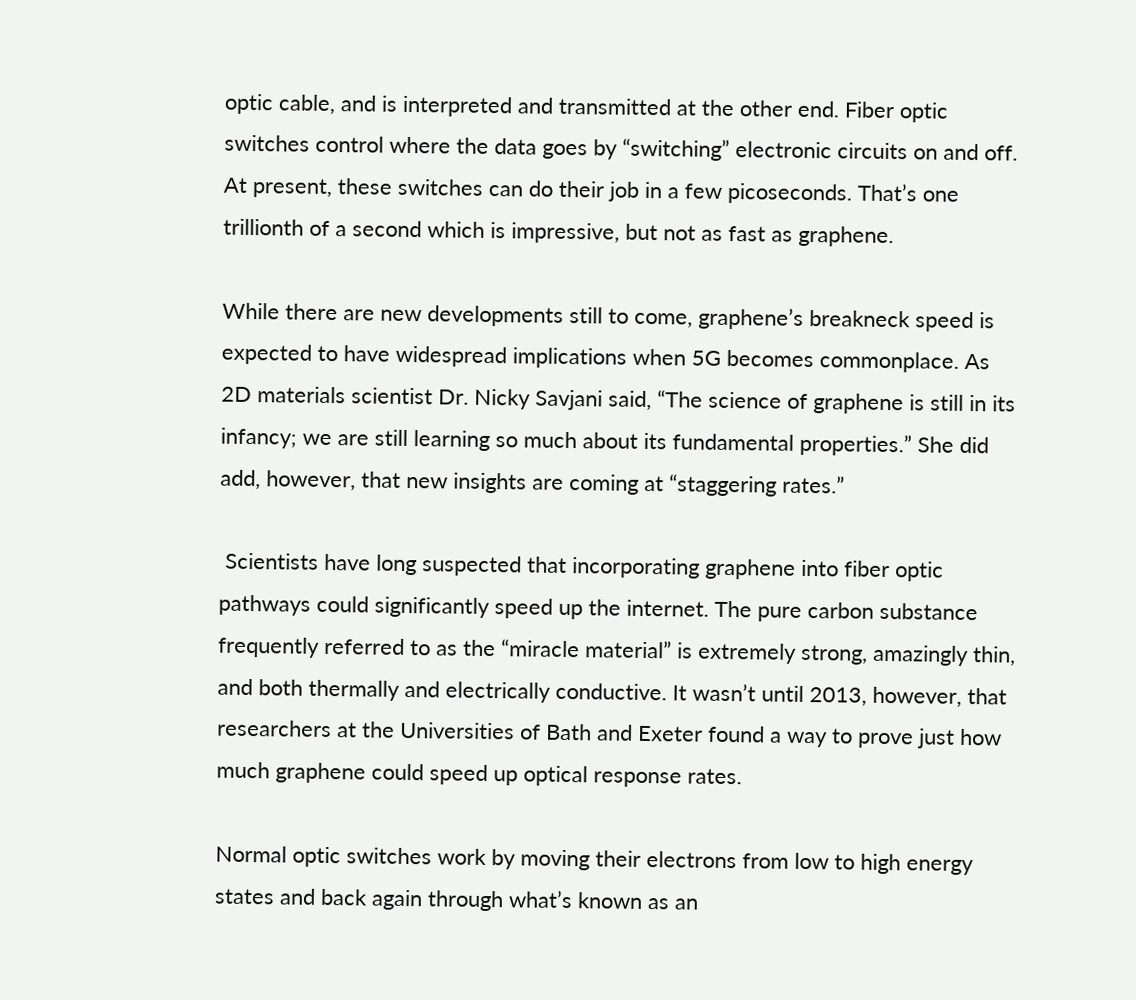optic cable, and is interpreted and transmitted at the other end. Fiber optic switches control where the data goes by “switching” electronic circuits on and off. At present, these switches can do their job in a few picoseconds. That’s one trillionth of a second which is impressive, but not as fast as graphene.

While there are new developments still to come, graphene’s breakneck speed is expected to have widespread implications when 5G becomes commonplace. As 2D materials scientist Dr. Nicky Savjani said, “The science of graphene is still in its infancy; we are still learning so much about its fundamental properties.” She did add, however, that new insights are coming at “staggering rates.”

 Scientists have long suspected that incorporating graphene into fiber optic pathways could significantly speed up the internet. The pure carbon substance frequently referred to as the “miracle material” is extremely strong, amazingly thin, and both thermally and electrically conductive. It wasn’t until 2013, however, that researchers at the Universities of Bath and Exeter found a way to prove just how much graphene could speed up optical response rates.

Normal optic switches work by moving their electrons from low to high energy states and back again through what’s known as an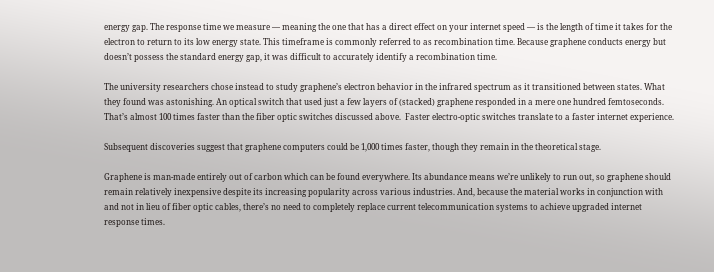energy gap. The response time we measure — meaning the one that has a direct effect on your internet speed — is the length of time it takes for the electron to return to its low energy state. This timeframe is commonly referred to as recombination time. Because graphene conducts energy but doesn’t possess the standard energy gap, it was difficult to accurately identify a recombination time.

The university researchers chose instead to study graphene’s electron behavior in the infrared spectrum as it transitioned between states. What they found was astonishing. An optical switch that used just a few layers of (stacked) graphene responded in a mere one hundred femtoseconds. That’s almost 100 times faster than the fiber optic switches discussed above.  Faster electro-optic switches translate to a faster internet experience.

Subsequent discoveries suggest that graphene computers could be 1,000 times faster, though they remain in the theoretical stage.

Graphene is man-made entirely out of carbon which can be found everywhere. Its abundance means we’re unlikely to run out, so graphene should remain relatively inexpensive despite its increasing popularity across various industries. And, because the material works in conjunction with and not in lieu of fiber optic cables, there’s no need to completely replace current telecommunication systems to achieve upgraded internet response times.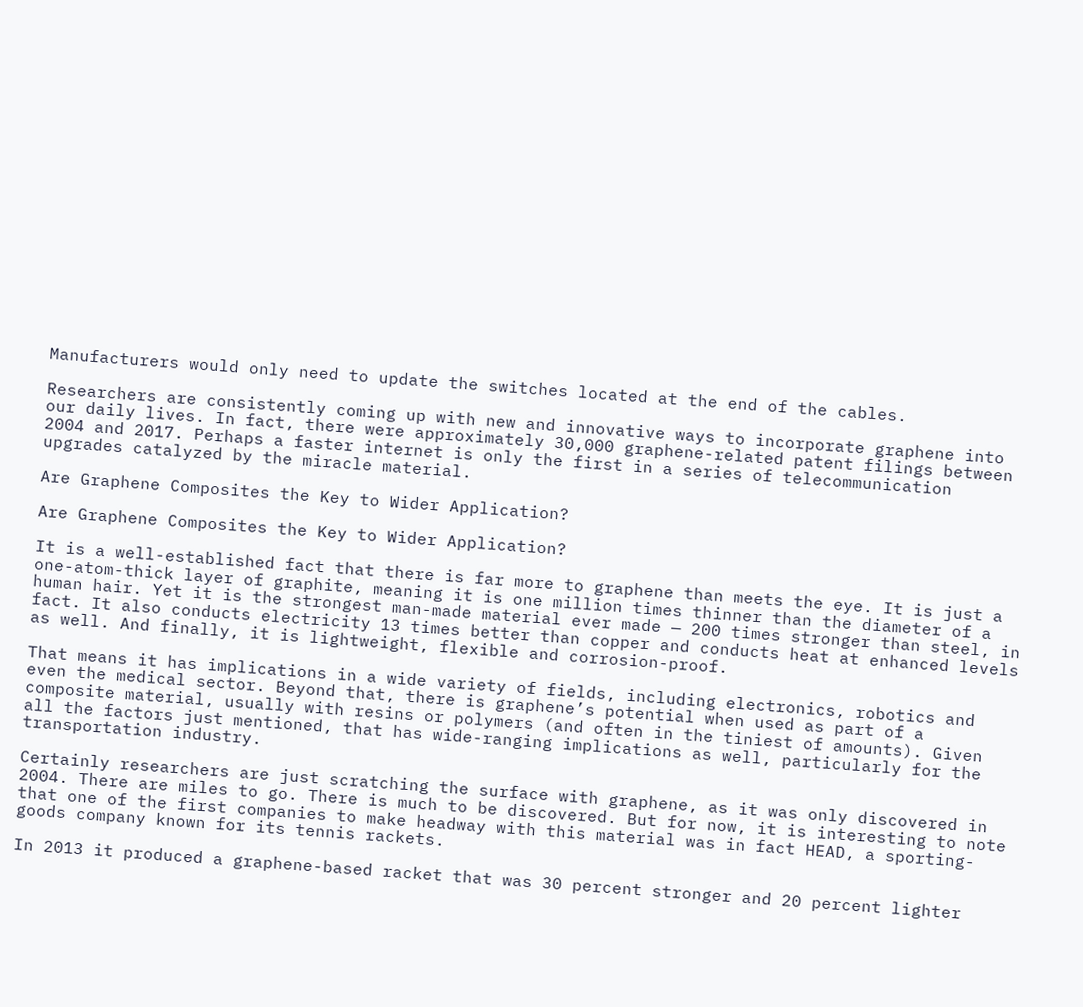Manufacturers would only need to update the switches located at the end of the cables.

Researchers are consistently coming up with new and innovative ways to incorporate graphene into our daily lives. In fact, there were approximately 30,000 graphene-related patent filings between 2004 and 2017. Perhaps a faster internet is only the first in a series of telecommunication upgrades catalyzed by the miracle material.

Are Graphene Composites the Key to Wider Application?

Are Graphene Composites the Key to Wider Application?

It is a well-established fact that there is far more to graphene than meets the eye. It is just a one-atom-thick layer of graphite, meaning it is one million times thinner than the diameter of a human hair. Yet it is the strongest man-made material ever made — 200 times stronger than steel, in fact. It also conducts electricity 13 times better than copper and conducts heat at enhanced levels as well. And finally, it is lightweight, flexible and corrosion-proof.

That means it has implications in a wide variety of fields, including electronics, robotics and even the medical sector. Beyond that, there is graphene’s potential when used as part of a composite material, usually with resins or polymers (and often in the tiniest of amounts). Given all the factors just mentioned, that has wide-ranging implications as well, particularly for the transportation industry.

Certainly researchers are just scratching the surface with graphene, as it was only discovered in 2004. There are miles to go. There is much to be discovered. But for now, it is interesting to note that one of the first companies to make headway with this material was in fact HEAD, a sporting-goods company known for its tennis rackets.

In 2013 it produced a graphene-based racket that was 30 percent stronger and 20 percent lighter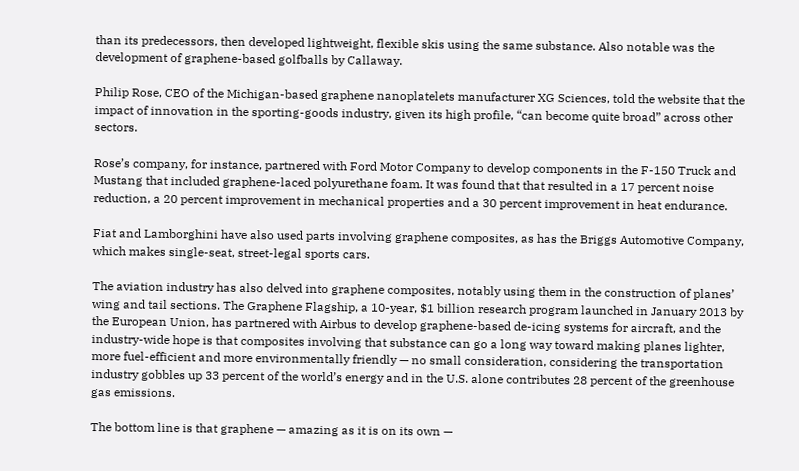than its predecessors, then developed lightweight, flexible skis using the same substance. Also notable was the development of graphene-based golfballs by Callaway.

Philip Rose, CEO of the Michigan-based graphene nanoplatelets manufacturer XG Sciences, told the website that the impact of innovation in the sporting-goods industry, given its high profile, “can become quite broad” across other sectors.

Rose’s company, for instance, partnered with Ford Motor Company to develop components in the F-150 Truck and Mustang that included graphene-laced polyurethane foam. It was found that that resulted in a 17 percent noise reduction, a 20 percent improvement in mechanical properties and a 30 percent improvement in heat endurance.

Fiat and Lamborghini have also used parts involving graphene composites, as has the Briggs Automotive Company, which makes single-seat, street-legal sports cars.

The aviation industry has also delved into graphene composites, notably using them in the construction of planes’ wing and tail sections. The Graphene Flagship, a 10-year, $1 billion research program launched in January 2013 by the European Union, has partnered with Airbus to develop graphene-based de-icing systems for aircraft, and the industry-wide hope is that composites involving that substance can go a long way toward making planes lighter, more fuel-efficient and more environmentally friendly — no small consideration, considering the transportation industry gobbles up 33 percent of the world’s energy and in the U.S. alone contributes 28 percent of the greenhouse gas emissions.

The bottom line is that graphene — amazing as it is on its own —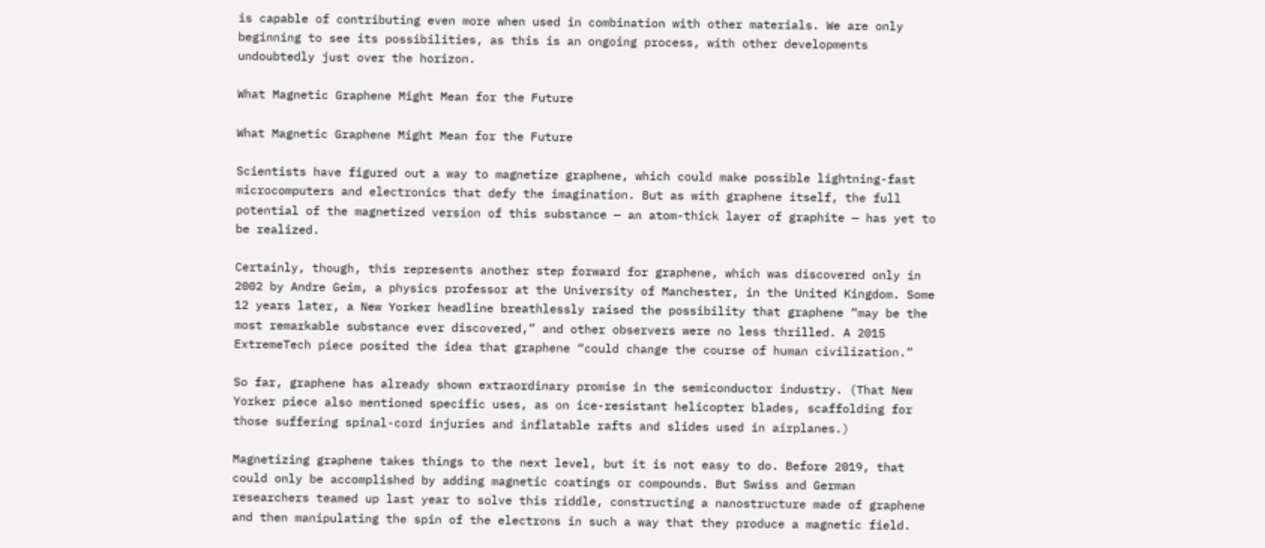is capable of contributing even more when used in combination with other materials. We are only beginning to see its possibilities, as this is an ongoing process, with other developments undoubtedly just over the horizon.

What Magnetic Graphene Might Mean for the Future

What Magnetic Graphene Might Mean for the Future

Scientists have figured out a way to magnetize graphene, which could make possible lightning-fast microcomputers and electronics that defy the imagination. But as with graphene itself, the full potential of the magnetized version of this substance — an atom-thick layer of graphite — has yet to be realized.

Certainly, though, this represents another step forward for graphene, which was discovered only in 2002 by Andre Geim, a physics professor at the University of Manchester, in the United Kingdom. Some 12 years later, a New Yorker headline breathlessly raised the possibility that graphene “may be the most remarkable substance ever discovered,” and other observers were no less thrilled. A 2015 ExtremeTech piece posited the idea that graphene “could change the course of human civilization.”

So far, graphene has already shown extraordinary promise in the semiconductor industry. (That New Yorker piece also mentioned specific uses, as on ice-resistant helicopter blades, scaffolding for those suffering spinal-cord injuries and inflatable rafts and slides used in airplanes.)

Magnetizing graphene takes things to the next level, but it is not easy to do. Before 2019, that could only be accomplished by adding magnetic coatings or compounds. But Swiss and German researchers teamed up last year to solve this riddle, constructing a nanostructure made of graphene and then manipulating the spin of the electrons in such a way that they produce a magnetic field.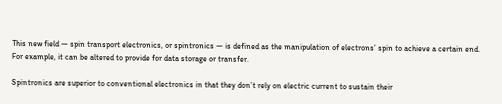This new field — spin transport electronics, or spintronics — is defined as the manipulation of electrons’ spin to achieve a certain end. For example, it can be altered to provide for data storage or transfer.

Spintronics are superior to conventional electronics in that they don’t rely on electric current to sustain their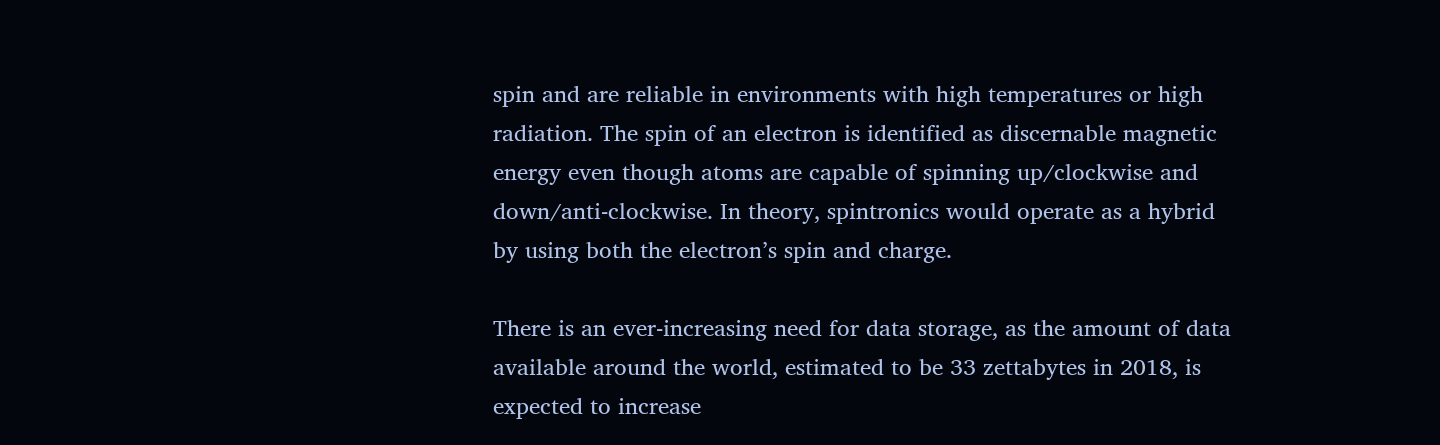spin and are reliable in environments with high temperatures or high radiation. The spin of an electron is identified as discernable magnetic energy even though atoms are capable of spinning up/clockwise and down/anti-clockwise. In theory, spintronics would operate as a hybrid by using both the electron’s spin and charge.

There is an ever-increasing need for data storage, as the amount of data available around the world, estimated to be 33 zettabytes in 2018, is expected to increase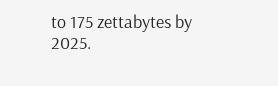to 175 zettabytes by 2025.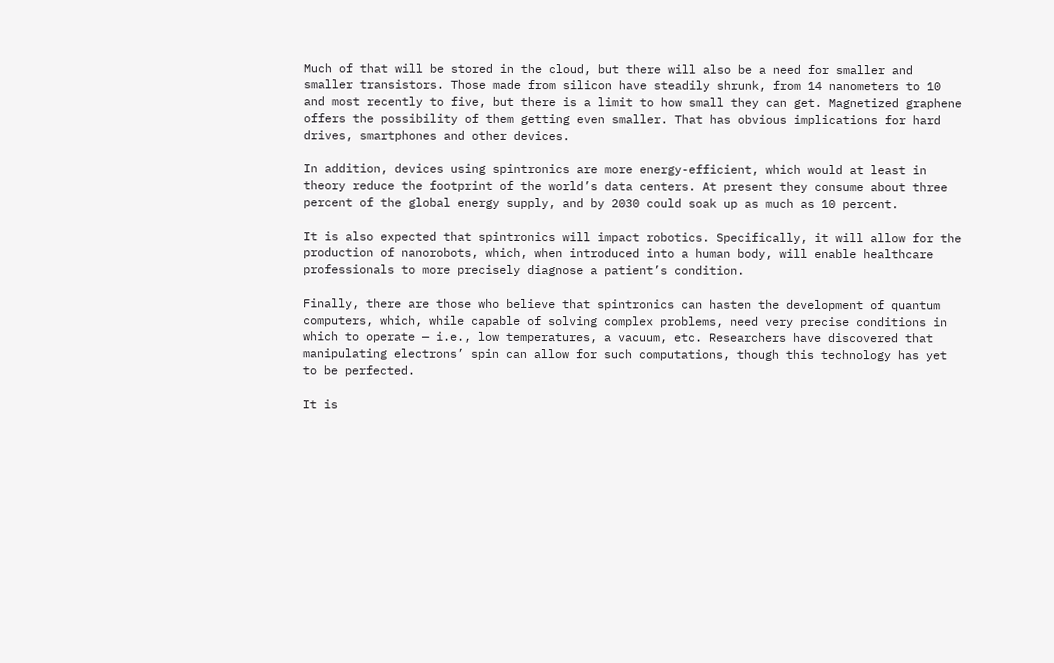Much of that will be stored in the cloud, but there will also be a need for smaller and smaller transistors. Those made from silicon have steadily shrunk, from 14 nanometers to 10 and most recently to five, but there is a limit to how small they can get. Magnetized graphene offers the possibility of them getting even smaller. That has obvious implications for hard drives, smartphones and other devices.

In addition, devices using spintronics are more energy-efficient, which would at least in theory reduce the footprint of the world’s data centers. At present they consume about three percent of the global energy supply, and by 2030 could soak up as much as 10 percent.

It is also expected that spintronics will impact robotics. Specifically, it will allow for the production of nanorobots, which, when introduced into a human body, will enable healthcare professionals to more precisely diagnose a patient’s condition.

Finally, there are those who believe that spintronics can hasten the development of quantum computers, which, while capable of solving complex problems, need very precise conditions in which to operate — i.e., low temperatures, a vacuum, etc. Researchers have discovered that manipulating electrons’ spin can allow for such computations, though this technology has yet to be perfected.

It is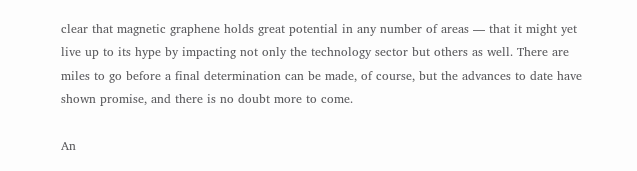clear that magnetic graphene holds great potential in any number of areas — that it might yet live up to its hype by impacting not only the technology sector but others as well. There are miles to go before a final determination can be made, of course, but the advances to date have shown promise, and there is no doubt more to come.

An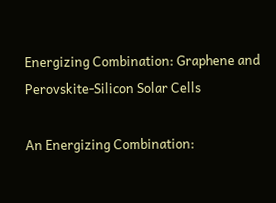Energizing Combination: Graphene and Perovskite-Silicon Solar Cells

An Energizing Combination: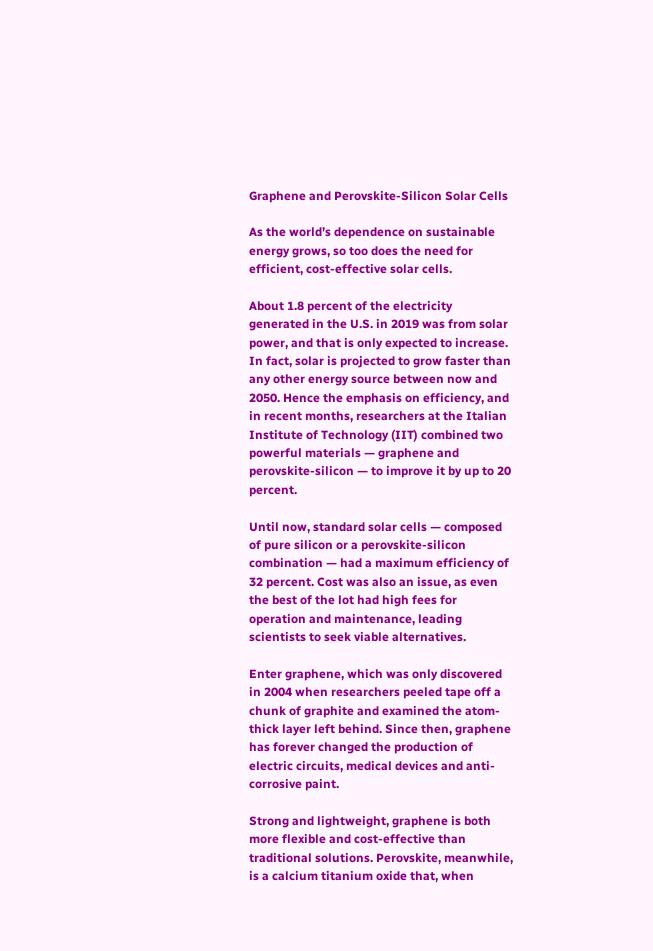Graphene and Perovskite-Silicon Solar Cells

As the world’s dependence on sustainable energy grows, so too does the need for efficient, cost-effective solar cells.

About 1.8 percent of the electricity generated in the U.S. in 2019 was from solar power, and that is only expected to increase. In fact, solar is projected to grow faster than any other energy source between now and 2050. Hence the emphasis on efficiency, and in recent months, researchers at the Italian Institute of Technology (IIT) combined two powerful materials — graphene and perovskite-silicon — to improve it by up to 20 percent.

Until now, standard solar cells — composed of pure silicon or a perovskite-silicon combination — had a maximum efficiency of 32 percent. Cost was also an issue, as even the best of the lot had high fees for operation and maintenance, leading scientists to seek viable alternatives.

Enter graphene, which was only discovered in 2004 when researchers peeled tape off a chunk of graphite and examined the atom-thick layer left behind. Since then, graphene has forever changed the production of electric circuits, medical devices and anti-corrosive paint.

Strong and lightweight, graphene is both more flexible and cost-effective than traditional solutions. Perovskite, meanwhile, is a calcium titanium oxide that, when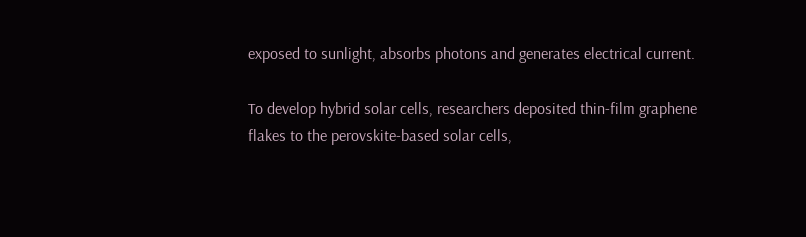exposed to sunlight, absorbs photons and generates electrical current.

To develop hybrid solar cells, researchers deposited thin-film graphene flakes to the perovskite-based solar cells,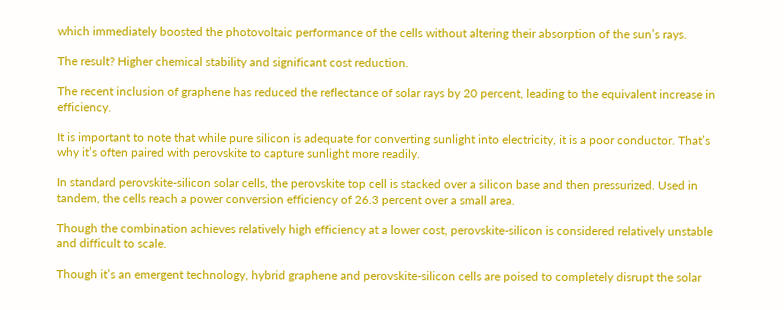which immediately boosted the photovoltaic performance of the cells without altering their absorption of the sun’s rays.

The result? Higher chemical stability and significant cost reduction.

The recent inclusion of graphene has reduced the reflectance of solar rays by 20 percent, leading to the equivalent increase in efficiency.

It is important to note that while pure silicon is adequate for converting sunlight into electricity, it is a poor conductor. That’s why it’s often paired with perovskite to capture sunlight more readily.

In standard perovskite-silicon solar cells, the perovskite top cell is stacked over a silicon base and then pressurized. Used in tandem, the cells reach a power conversion efficiency of 26.3 percent over a small area.

Though the combination achieves relatively high efficiency at a lower cost, perovskite-silicon is considered relatively unstable and difficult to scale.

Though it’s an emergent technology, hybrid graphene and perovskite-silicon cells are poised to completely disrupt the solar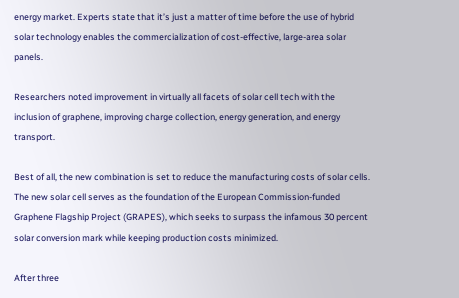energy market. Experts state that it’s just a matter of time before the use of hybrid solar technology enables the commercialization of cost-effective, large-area solar panels.

Researchers noted improvement in virtually all facets of solar cell tech with the inclusion of graphene, improving charge collection, energy generation, and energy transport.

Best of all, the new combination is set to reduce the manufacturing costs of solar cells. The new solar cell serves as the foundation of the European Commission-funded Graphene Flagship Project (GRAPES), which seeks to surpass the infamous 30 percent solar conversion mark while keeping production costs minimized.

After three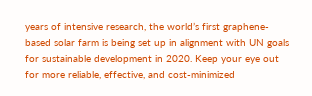years of intensive research, the world’s first graphene-based solar farm is being set up in alignment with UN goals for sustainable development in 2020. Keep your eye out for more reliable, effective, and cost-minimized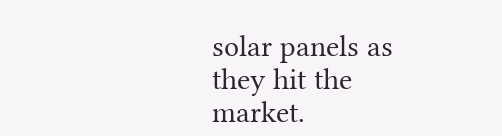solar panels as they hit the market.